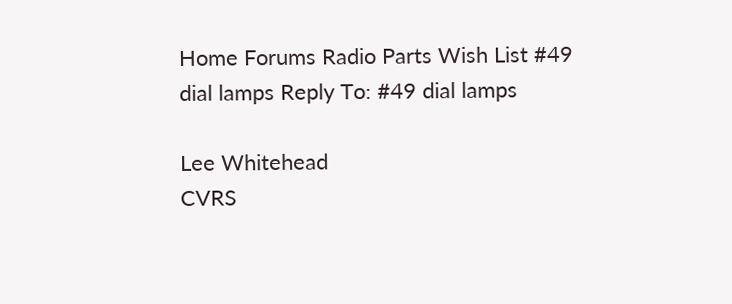Home Forums Radio Parts Wish List #49 dial lamps Reply To: #49 dial lamps

Lee Whitehead
CVRS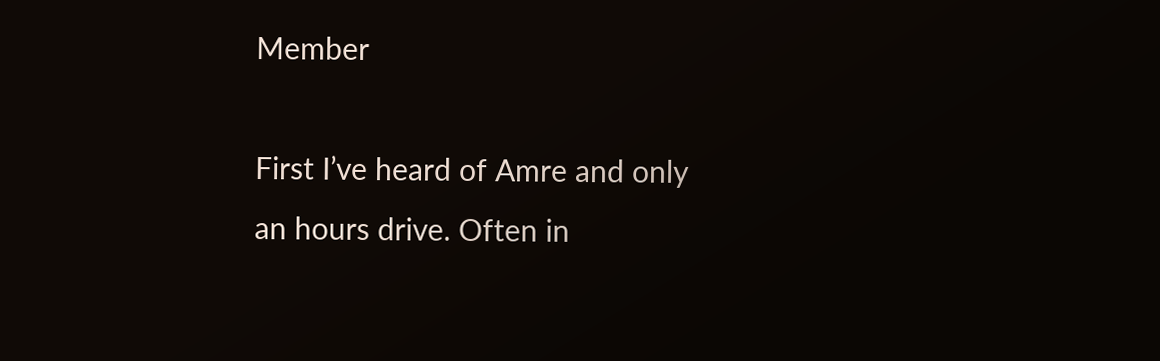Member

First I’ve heard of Amre and only an hours drive. Often in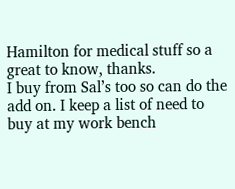Hamilton for medical stuff so a great to know, thanks.
I buy from Sal’s too so can do the add on. I keep a list of need to buy at my work bench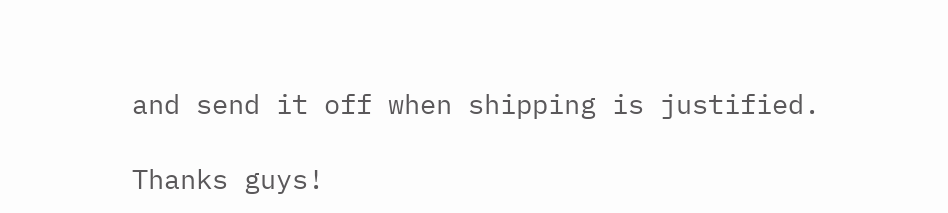and send it off when shipping is justified.

Thanks guys!